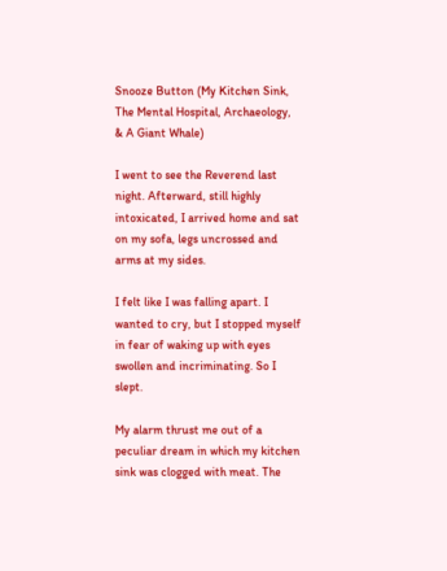Snooze Button (My Kitchen Sink, The Mental Hospital, Archaeology, & A Giant Whale)

I went to see the Reverend last night. Afterward, still highly intoxicated, I arrived home and sat on my sofa, legs uncrossed and arms at my sides.

I felt like I was falling apart. I wanted to cry, but I stopped myself in fear of waking up with eyes swollen and incriminating. So I slept.

My alarm thrust me out of a peculiar dream in which my kitchen sink was clogged with meat. The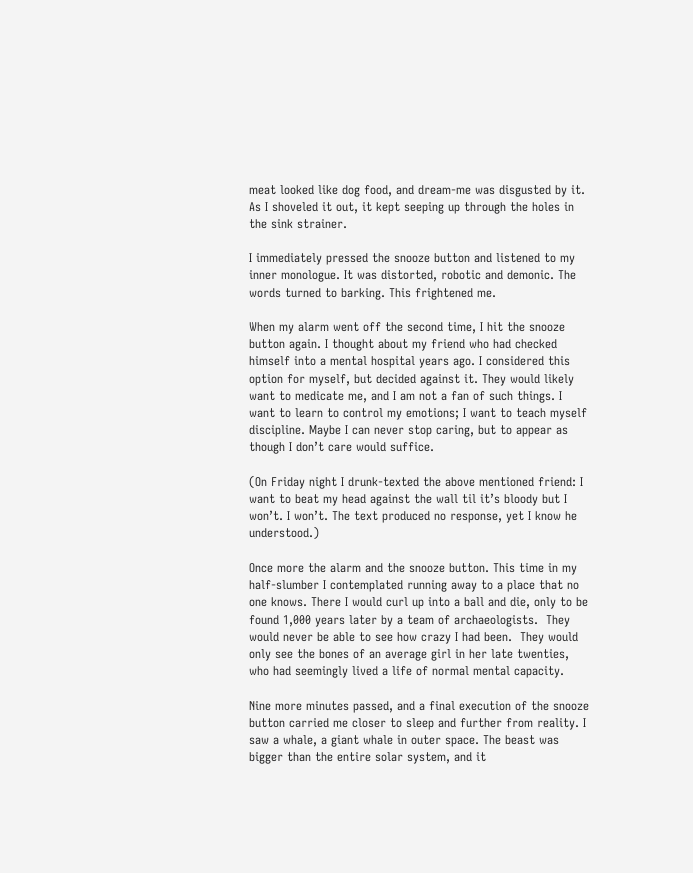meat looked like dog food, and dream-me was disgusted by it. As I shoveled it out, it kept seeping up through the holes in the sink strainer.

I immediately pressed the snooze button and listened to my inner monologue. It was distorted, robotic and demonic. The words turned to barking. This frightened me.

When my alarm went off the second time, I hit the snooze button again. I thought about my friend who had checked himself into a mental hospital years ago. I considered this option for myself, but decided against it. They would likely want to medicate me, and I am not a fan of such things. I want to learn to control my emotions; I want to teach myself discipline. Maybe I can never stop caring, but to appear as though I don’t care would suffice.

(On Friday night I drunk-texted the above mentioned friend: I want to beat my head against the wall til it’s bloody but I won’t. I won’t. The text produced no response, yet I know he understood.)

Once more the alarm and the snooze button. This time in my half-slumber I contemplated running away to a place that no one knows. There I would curl up into a ball and die, only to be found 1,000 years later by a team of archaeologists.  They would never be able to see how crazy I had been.  They would only see the bones of an average girl in her late twenties, who had seemingly lived a life of normal mental capacity.

Nine more minutes passed, and a final execution of the snooze button carried me closer to sleep and further from reality. I saw a whale, a giant whale in outer space. The beast was bigger than the entire solar system, and it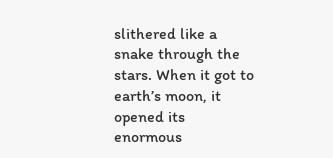slithered like a snake through the stars. When it got to earth’s moon, it opened its enormous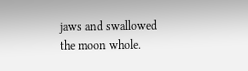jaws and swallowed the moon whole.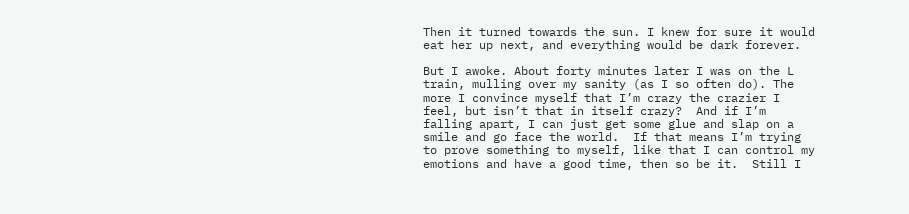Then it turned towards the sun. I knew for sure it would eat her up next, and everything would be dark forever.

But I awoke. About forty minutes later I was on the L train, mulling over my sanity (as I so often do). The more I convince myself that I’m crazy the crazier I feel, but isn’t that in itself crazy?  And if I’m falling apart, I can just get some glue and slap on a smile and go face the world.  If that means I’m trying to prove something to myself, like that I can control my emotions and have a good time, then so be it.  Still I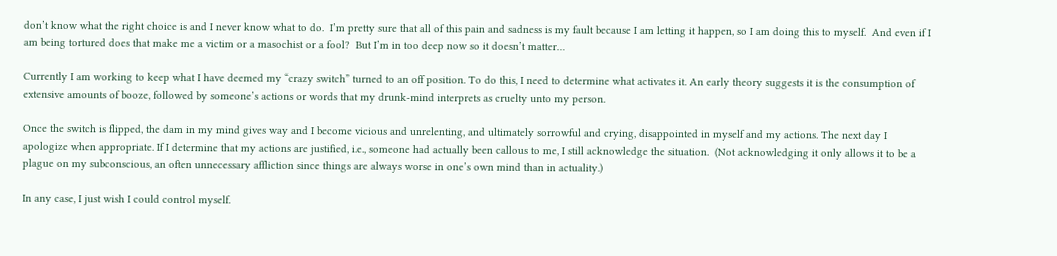don’t know what the right choice is and I never know what to do.  I’m pretty sure that all of this pain and sadness is my fault because I am letting it happen, so I am doing this to myself.  And even if I am being tortured does that make me a victim or a masochist or a fool?  But I’m in too deep now so it doesn’t matter…

Currently I am working to keep what I have deemed my “crazy switch” turned to an off position. To do this, I need to determine what activates it. An early theory suggests it is the consumption of extensive amounts of booze, followed by someone’s actions or words that my drunk-mind interprets as cruelty unto my person.

Once the switch is flipped, the dam in my mind gives way and I become vicious and unrelenting, and ultimately sorrowful and crying, disappointed in myself and my actions. The next day I apologize when appropriate. If I determine that my actions are justified, i.e., someone had actually been callous to me, I still acknowledge the situation.  (Not acknowledging it only allows it to be a plague on my subconscious, an often unnecessary affliction since things are always worse in one’s own mind than in actuality.)

In any case, I just wish I could control myself.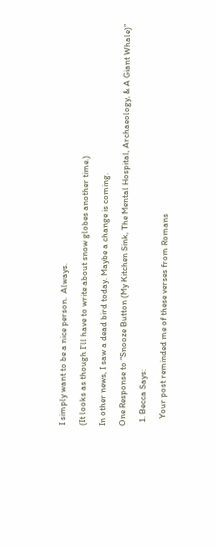I simply want to be a nice person.  Always.

(It looks as though I’ll have to write about snow globes another time.)

In other news, I saw a dead bird today. Maybe a change is coming.

One Response to “Snooze Button (My Kitchen Sink, The Mental Hospital, Archaeology, & A Giant Whale)”

  1. Becca Says:

    Your post reminded me of these verses from Romans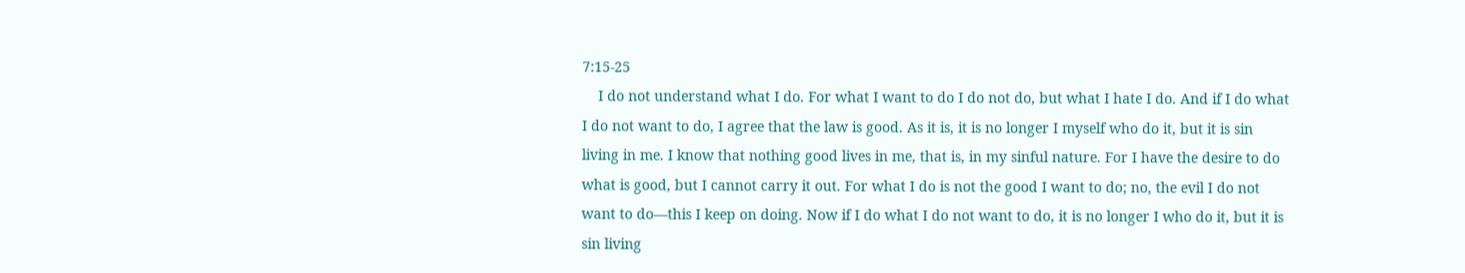7:15-25
    I do not understand what I do. For what I want to do I do not do, but what I hate I do. And if I do what I do not want to do, I agree that the law is good. As it is, it is no longer I myself who do it, but it is sin living in me. I know that nothing good lives in me, that is, in my sinful nature. For I have the desire to do what is good, but I cannot carry it out. For what I do is not the good I want to do; no, the evil I do not want to do—this I keep on doing. Now if I do what I do not want to do, it is no longer I who do it, but it is sin living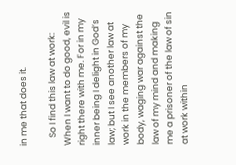in me that does it.

    So I find this law at work: When I want to do good, evil is right there with me. For in my inner being I delight in God’s law; but I see another law at work in the members of my body, waging war against the law of my mind and making me a prisoner of the law of sin at work within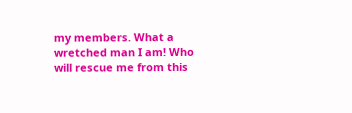my members. What a wretched man I am! Who will rescue me from this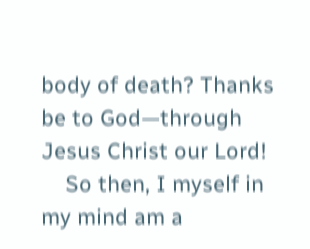body of death? Thanks be to God—through Jesus Christ our Lord!
    So then, I myself in my mind am a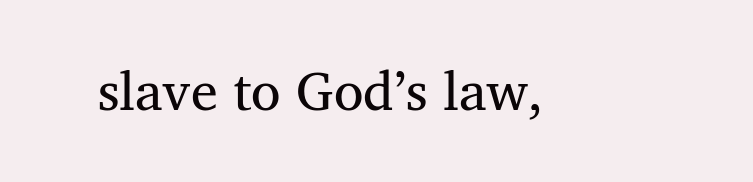slave to God’s law,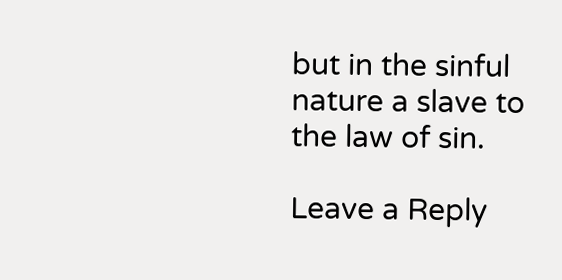but in the sinful nature a slave to the law of sin.

Leave a Reply